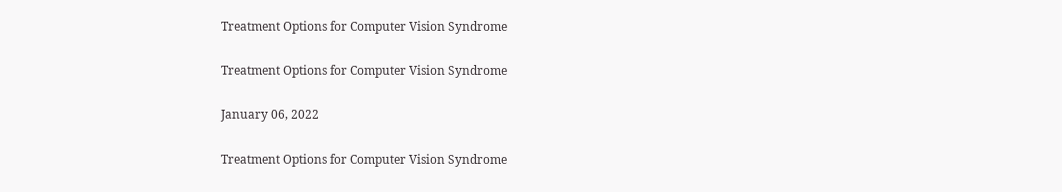Treatment Options for Computer Vision Syndrome

Treatment Options for Computer Vision Syndrome

January 06, 2022

Treatment Options for Computer Vision Syndrome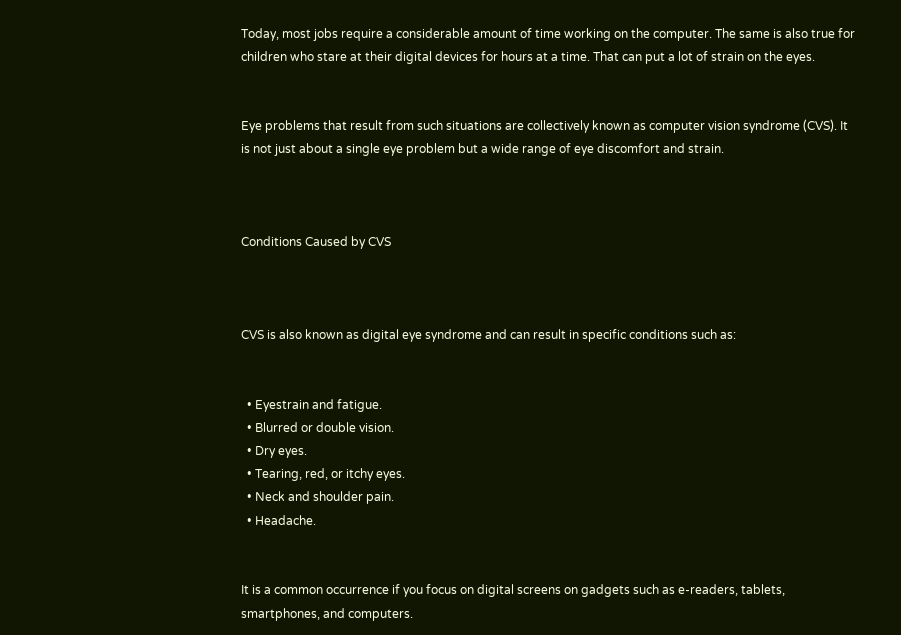Today, most jobs require a considerable amount of time working on the computer. The same is also true for children who stare at their digital devices for hours at a time. That can put a lot of strain on the eyes.


Eye problems that result from such situations are collectively known as computer vision syndrome (CVS). It is not just about a single eye problem but a wide range of eye discomfort and strain.



Conditions Caused by CVS



CVS is also known as digital eye syndrome and can result in specific conditions such as:


  • Eyestrain and fatigue.
  • Blurred or double vision.
  • Dry eyes.
  • Tearing, red, or itchy eyes.
  • Neck and shoulder pain.
  • Headache.


It is a common occurrence if you focus on digital screens on gadgets such as e-readers, tablets, smartphones, and computers.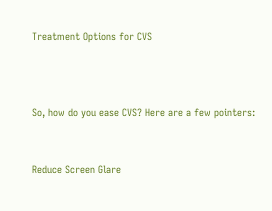Treatment Options for CVS



So, how do you ease CVS? Here are a few pointers:


Reduce Screen Glare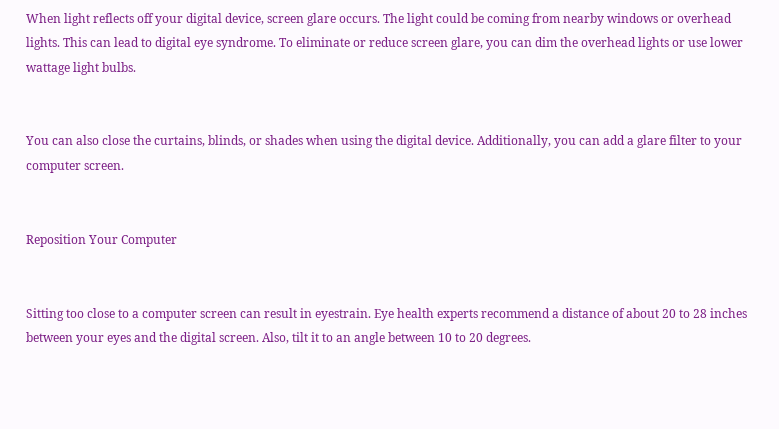When light reflects off your digital device, screen glare occurs. The light could be coming from nearby windows or overhead lights. This can lead to digital eye syndrome. To eliminate or reduce screen glare, you can dim the overhead lights or use lower wattage light bulbs.


You can also close the curtains, blinds, or shades when using the digital device. Additionally, you can add a glare filter to your computer screen.


Reposition Your Computer


Sitting too close to a computer screen can result in eyestrain. Eye health experts recommend a distance of about 20 to 28 inches between your eyes and the digital screen. Also, tilt it to an angle between 10 to 20 degrees.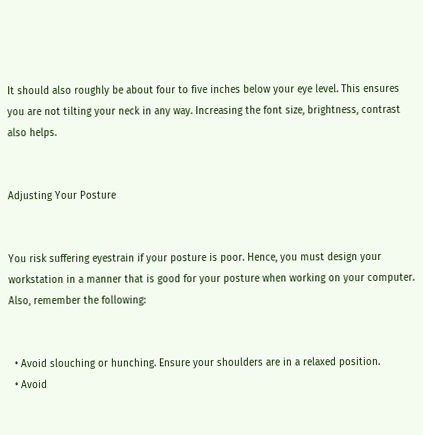It should also roughly be about four to five inches below your eye level. This ensures you are not tilting your neck in any way. Increasing the font size, brightness, contrast also helps.


Adjusting Your Posture


You risk suffering eyestrain if your posture is poor. Hence, you must design your workstation in a manner that is good for your posture when working on your computer. Also, remember the following:


  • Avoid slouching or hunching. Ensure your shoulders are in a relaxed position.
  • Avoid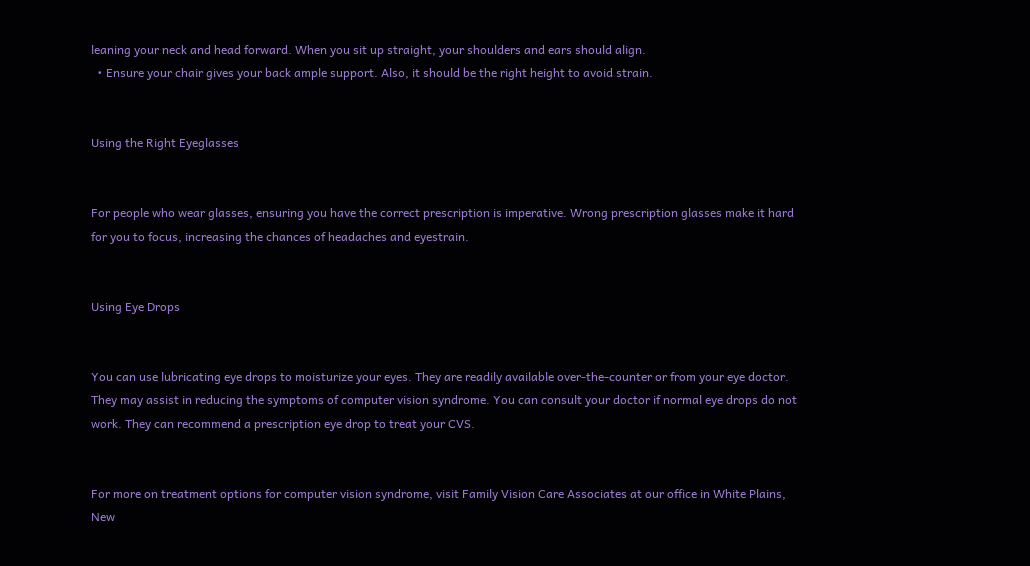leaning your neck and head forward. When you sit up straight, your shoulders and ears should align.
  • Ensure your chair gives your back ample support. Also, it should be the right height to avoid strain.


Using the Right Eyeglasses


For people who wear glasses, ensuring you have the correct prescription is imperative. Wrong prescription glasses make it hard for you to focus, increasing the chances of headaches and eyestrain.


Using Eye Drops


You can use lubricating eye drops to moisturize your eyes. They are readily available over-the-counter or from your eye doctor. They may assist in reducing the symptoms of computer vision syndrome. You can consult your doctor if normal eye drops do not work. They can recommend a prescription eye drop to treat your CVS.


For more on treatment options for computer vision syndrome, visit Family Vision Care Associates at our office in White Plains, New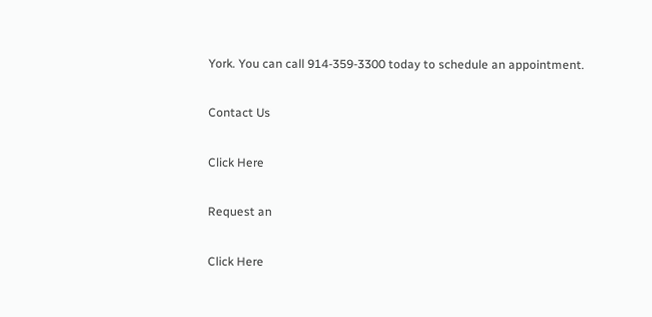York. You can call 914-359-3300 today to schedule an appointment.

Contact Us

Click Here

Request an

Click Here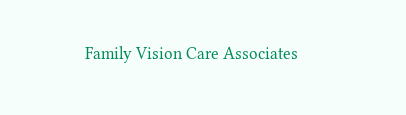Family Vision Care Associates